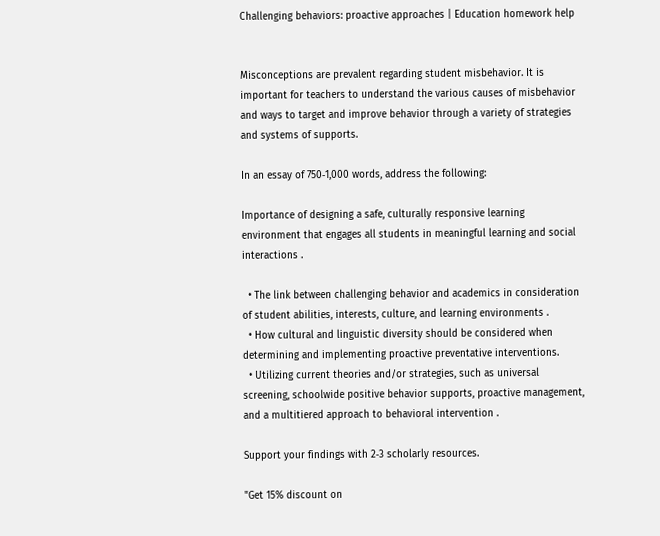Challenging behaviors: proactive approaches | Education homework help


Misconceptions are prevalent regarding student misbehavior. It is important for teachers to understand the various causes of misbehavior and ways to target and improve behavior through a variety of strategies and systems of supports.

In an essay of 750‐1,000 words, address the following:

Importance of designing a safe, culturally responsive learning environment that engages all students in meaningful learning and social interactions .

  • The link between challenging behavior and academics in consideration of student abilities, interests, culture, and learning environments .
  • How cultural and linguistic diversity should be considered when determining and implementing proactive preventative interventions.
  • Utilizing current theories and/or strategies, such as universal screening, schoolwide positive behavior supports, proactive management, and a multitiered approach to behavioral intervention .

Support your findings with 2‐3 scholarly resources.

"Get 15% discount on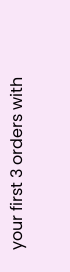your first 3 orders with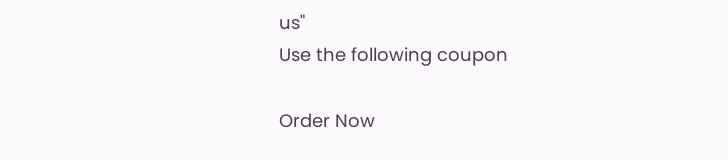us"
Use the following coupon

Order Now